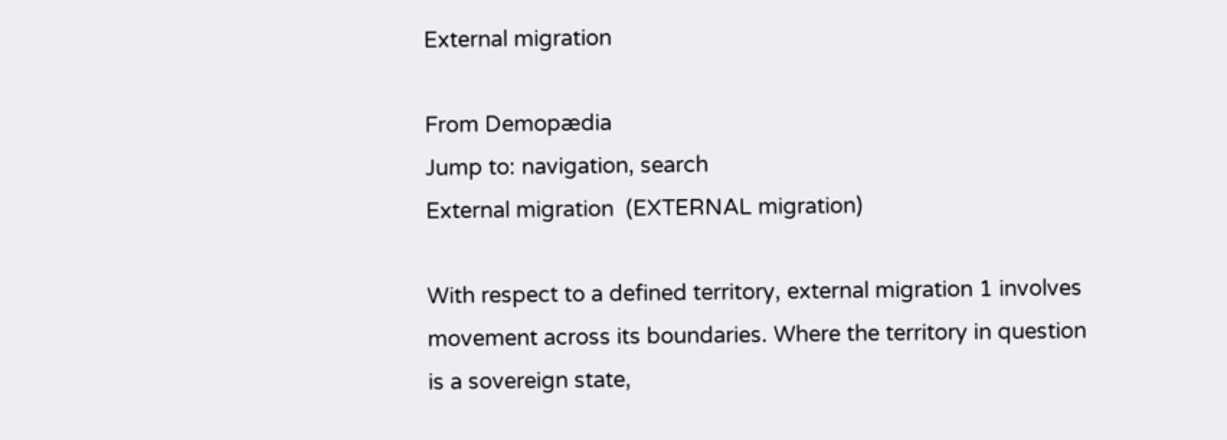External migration

From Demopædia
Jump to: navigation, search
External migration  (EXTERNAL migration)

With respect to a defined territory, external migration 1 involves movement across its boundaries. Where the territory in question is a sovereign state,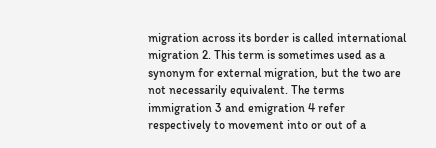migration across its border is called international migration 2. This term is sometimes used as a synonym for external migration, but the two are not necessarily equivalent. The terms immigration 3 and emigration 4 refer respectively to movement into or out of a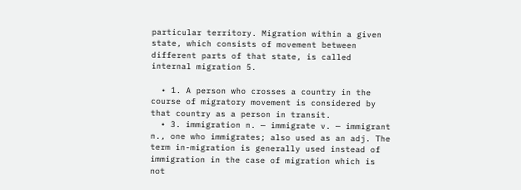particular territory. Migration within a given state, which consists of movement between different parts of that state, is called internal migration 5.

  • 1. A person who crosses a country in the course of migratory movement is considered by that country as a person in transit.
  • 3. immigration n. — immigrate v. — immigrant n., one who immigrates; also used as an adj. The term in-migration is generally used instead of immigration in the case of migration which is not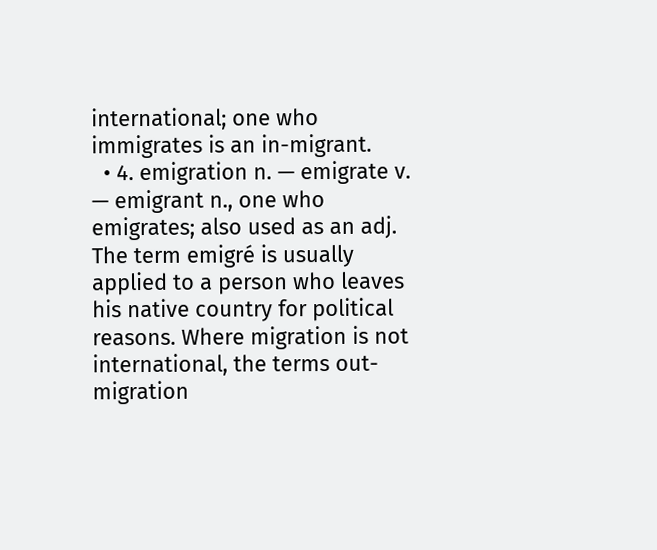international; one who immigrates is an in-migrant.
  • 4. emigration n. — emigrate v. — emigrant n., one who emigrates; also used as an adj. The term emigré is usually applied to a person who leaves his native country for political reasons. Where migration is not international, the terms out-migration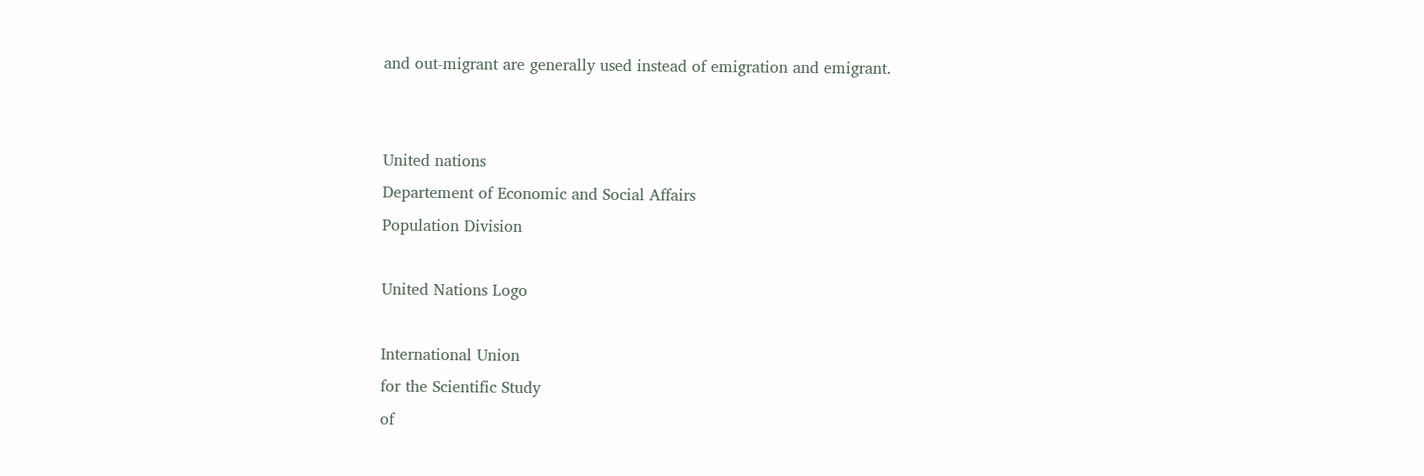and out-migrant are generally used instead of emigration and emigrant.


United nations
Departement of Economic and Social Affairs
Population Division

United Nations Logo

International Union
for the Scientific Study
of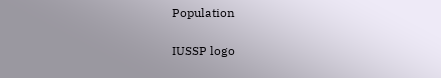Population

IUSSP logo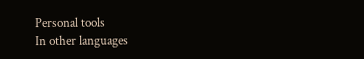Personal tools
In other languages